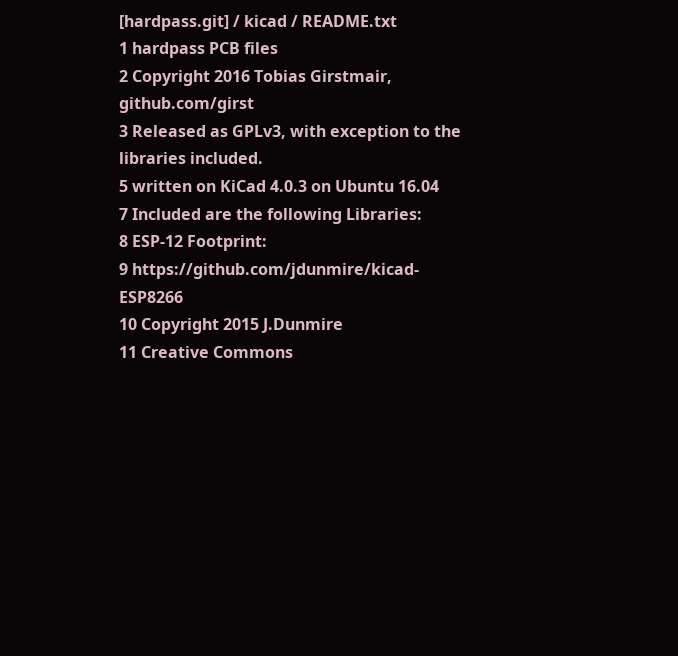[hardpass.git] / kicad / README.txt
1 hardpass PCB files
2 Copyright 2016 Tobias Girstmair, github.com/girst
3 Released as GPLv3, with exception to the libraries included.
5 written on KiCad 4.0.3 on Ubuntu 16.04
7 Included are the following Libraries:
8 ESP-12 Footprint:
9 https://github.com/jdunmire/kicad-ESP8266
10 Copyright 2015 J.Dunmire
11 Creative Commons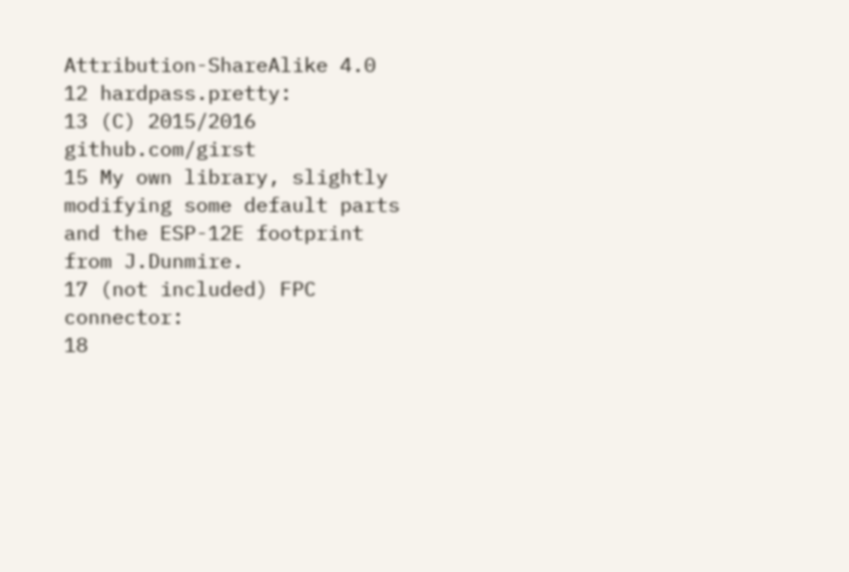Attribution-ShareAlike 4.0
12 hardpass.pretty:
13 (C) 2015/2016 github.com/girst
15 My own library, slightly modifying some default parts and the ESP-12E footprint from J.Dunmire.
17 (not included) FPC connector:
18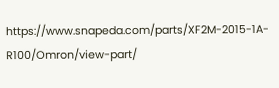https://www.snapeda.com/parts/XF2M-2015-1A-R100/Omron/view-part/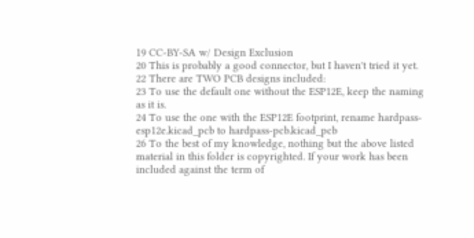19 CC-BY-SA w/ Design Exclusion
20 This is probably a good connector, but I haven't tried it yet.
22 There are TWO PCB designs included:
23 To use the default one without the ESP12E, keep the naming as it is.
24 To use the one with the ESP12E footprint, rename hardpass-esp12e.kicad_pcb to hardpass-pcb.kicad_pcb
26 To the best of my knowledge, nothing but the above listed material in this folder is copyrighted. If your work has been included against the term of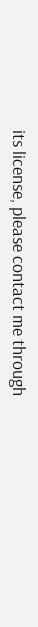its license, please contact me through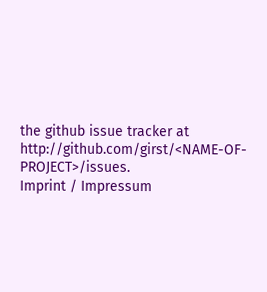the github issue tracker at http://github.com/girst/<NAME-OF-PROJECT>/issues.
Imprint / Impressum